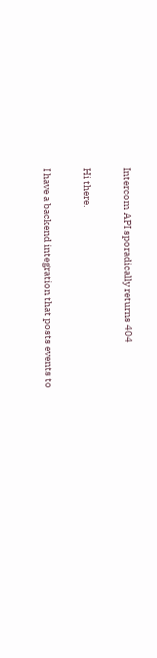Intercom API sporadically returns 404

Hi there.

I have a backend integration that posts events to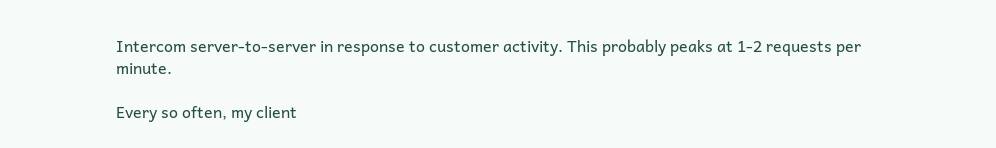Intercom server-to-server in response to customer activity. This probably peaks at 1-2 requests per minute.

Every so often, my client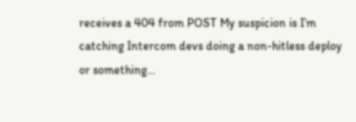receives a 404 from POST My suspicion is I’m catching Intercom devs doing a non-hitless deploy or something…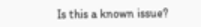Is this a known issue?